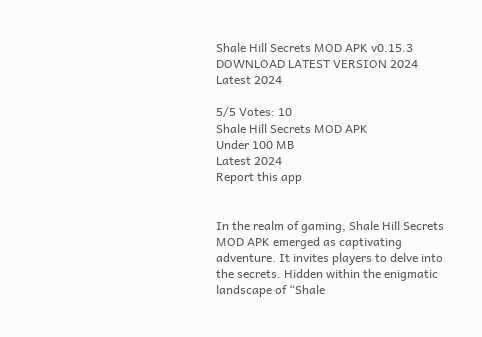Shale Hill Secrets MOD APK v0.15.3 DOWNLOAD LATEST VERSION 2024
Latest 2024

5/5 Votes: 10
Shale Hill Secrets MOD APK
Under 100 MB
Latest 2024
Report this app


In the realm of gaming, Shale Hill Secrets MOD APK emerged as captivating adventure. It invites players to delve into the secrets. Hidden within the enigmatic landscape of “Shale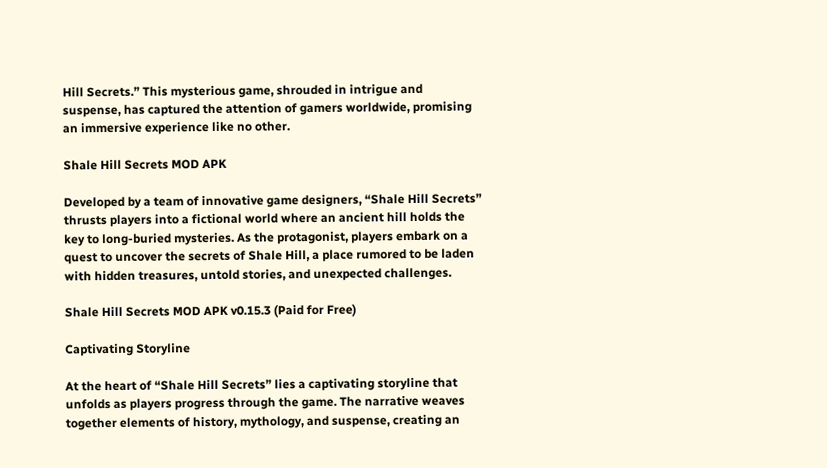Hill Secrets.” This mysterious game, shrouded in intrigue and suspense, has captured the attention of gamers worldwide, promising an immersive experience like no other.

Shale Hill Secrets MOD APK

Developed by a team of innovative game designers, “Shale Hill Secrets” thrusts players into a fictional world where an ancient hill holds the key to long-buried mysteries. As the protagonist, players embark on a quest to uncover the secrets of Shale Hill, a place rumored to be laden with hidden treasures, untold stories, and unexpected challenges.

Shale Hill Secrets MOD APK v0.15.3 (Paid for Free)

Captivating Storyline

At the heart of “Shale Hill Secrets” lies a captivating storyline that unfolds as players progress through the game. The narrative weaves together elements of history, mythology, and suspense, creating an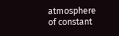atmosphere of constant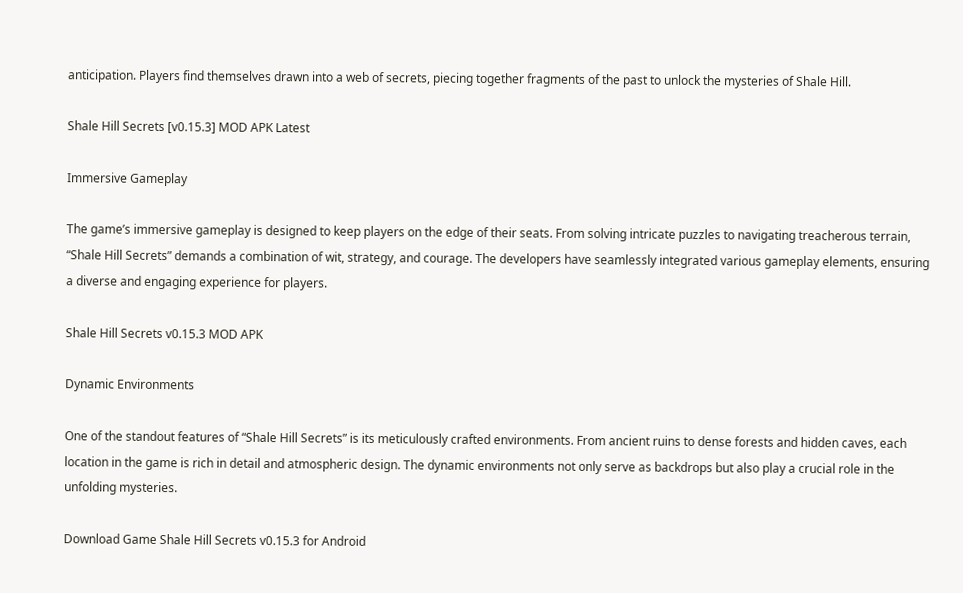anticipation. Players find themselves drawn into a web of secrets, piecing together fragments of the past to unlock the mysteries of Shale Hill.

Shale Hill Secrets [v0.15.3] MOD APK Latest

Immersive Gameplay

The game’s immersive gameplay is designed to keep players on the edge of their seats. From solving intricate puzzles to navigating treacherous terrain, “Shale Hill Secrets” demands a combination of wit, strategy, and courage. The developers have seamlessly integrated various gameplay elements, ensuring a diverse and engaging experience for players.

Shale Hill Secrets v0.15.3 MOD APK

Dynamic Environments

One of the standout features of “Shale Hill Secrets” is its meticulously crafted environments. From ancient ruins to dense forests and hidden caves, each location in the game is rich in detail and atmospheric design. The dynamic environments not only serve as backdrops but also play a crucial role in the unfolding mysteries.

Download Game Shale Hill Secrets v0.15.3 for Android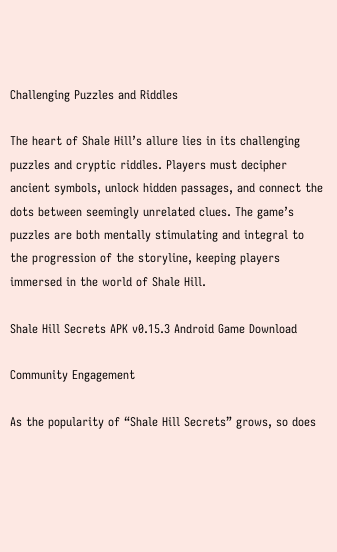Challenging Puzzles and Riddles

The heart of Shale Hill’s allure lies in its challenging puzzles and cryptic riddles. Players must decipher ancient symbols, unlock hidden passages, and connect the dots between seemingly unrelated clues. The game’s puzzles are both mentally stimulating and integral to the progression of the storyline, keeping players immersed in the world of Shale Hill.

Shale Hill Secrets APK v0.15.3 Android Game Download

Community Engagement

As the popularity of “Shale Hill Secrets” grows, so does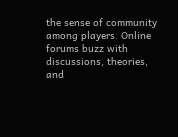the sense of community among players. Online forums buzz with discussions, theories, and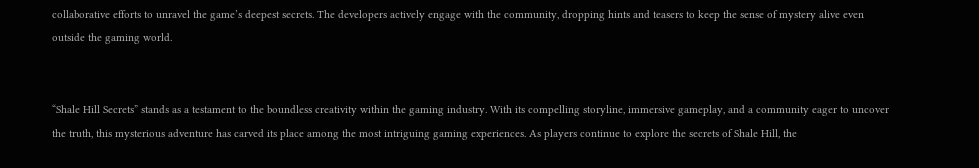collaborative efforts to unravel the game’s deepest secrets. The developers actively engage with the community, dropping hints and teasers to keep the sense of mystery alive even outside the gaming world.


“Shale Hill Secrets” stands as a testament to the boundless creativity within the gaming industry. With its compelling storyline, immersive gameplay, and a community eager to uncover the truth, this mysterious adventure has carved its place among the most intriguing gaming experiences. As players continue to explore the secrets of Shale Hill, the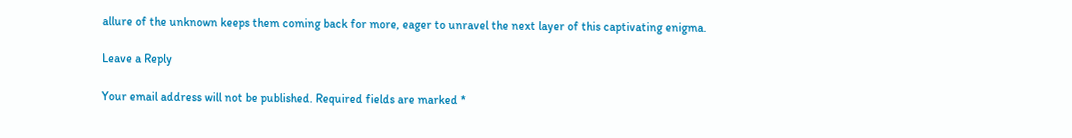allure of the unknown keeps them coming back for more, eager to unravel the next layer of this captivating enigma.

Leave a Reply

Your email address will not be published. Required fields are marked *